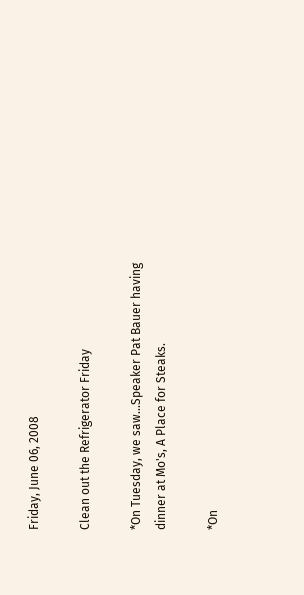Friday, June 06, 2008

Clean out the Refrigerator Friday

*On Tuesday, we saw...Speaker Pat Bauer having dinner at Mo's, A Place for Steaks.

*On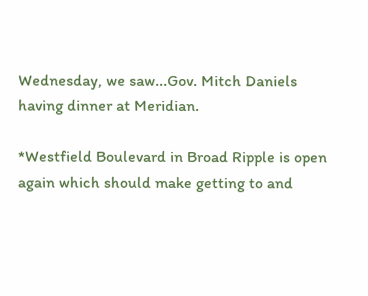Wednesday, we saw...Gov. Mitch Daniels having dinner at Meridian.

*Westfield Boulevard in Broad Ripple is open again which should make getting to and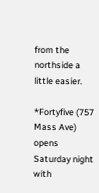from the northside a little easier.

*Fortyfive (757 Mass Ave) opens Saturday night with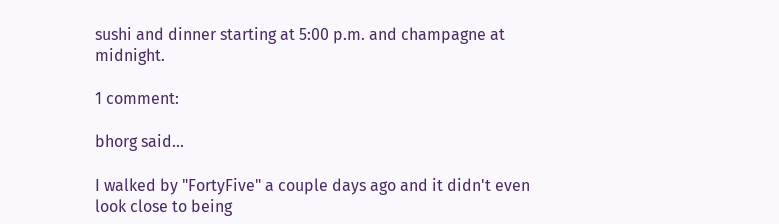sushi and dinner starting at 5:00 p.m. and champagne at midnight.

1 comment:

bhorg said...

I walked by "FortyFive" a couple days ago and it didn't even look close to being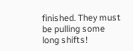finished. They must be pulling some long shifts!